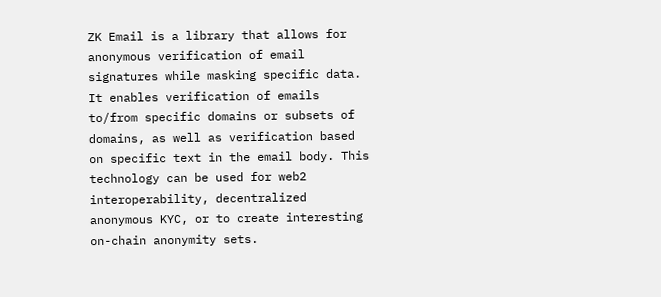ZK Email is a library that allows for anonymous verification of email signatures while masking specific data. It enables verification of emails to/from specific domains or subsets of domains, as well as verification based on specific text in the email body. This technology can be used for web2 interoperability, decentralized anonymous KYC, or to create interesting on-chain anonymity sets.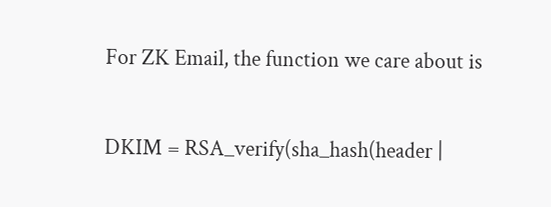For ZK Email, the function we care about is

DKIM = RSA_verify(sha_hash(header |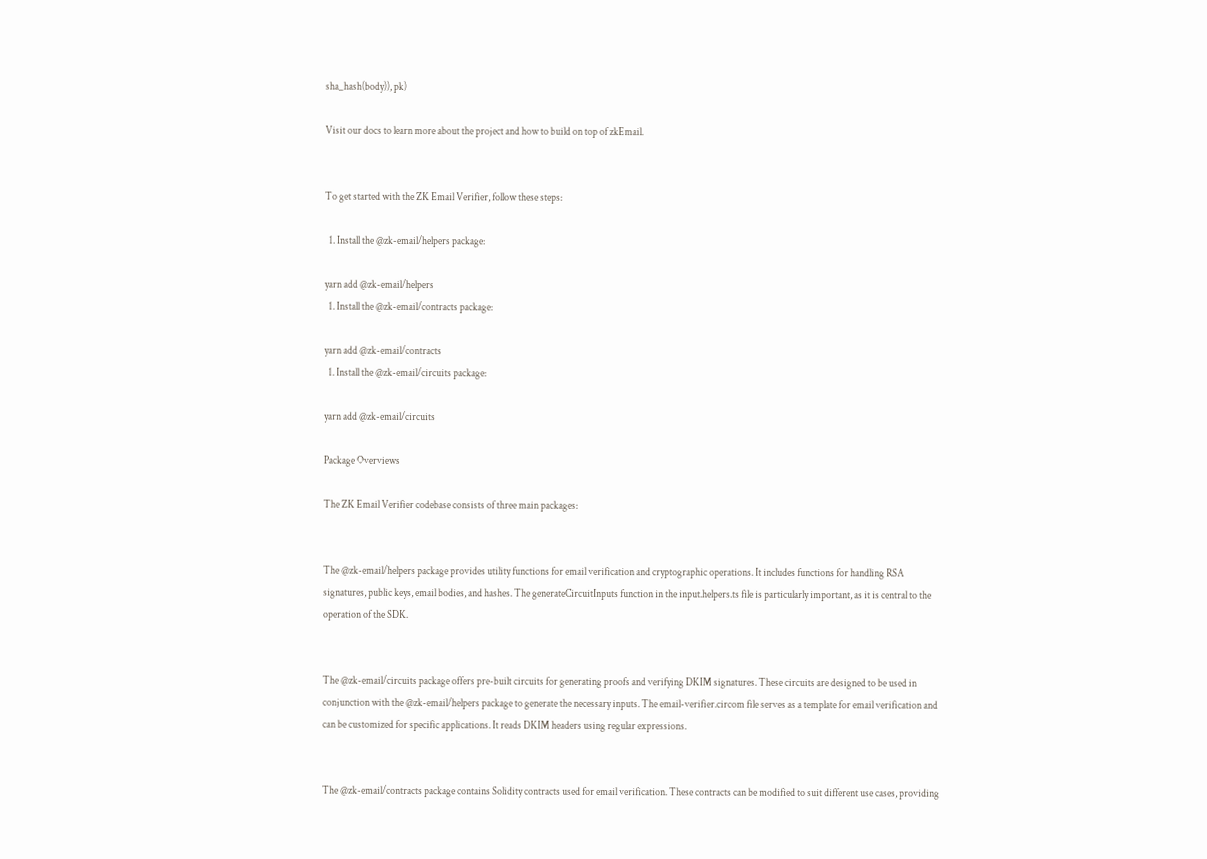sha_hash(body)), pk)

Visit our docs to learn more about the project and how to build on top of zkEmail.


To get started with the ZK Email Verifier, follow these steps:

  1. Install the @zk-email/helpers package:

yarn add @zk-email/helpers
  1. Install the @zk-email/contracts package:

yarn add @zk-email/contracts
  1. Install the @zk-email/circuits package:

yarn add @zk-email/circuits

Package Overviews

The ZK Email Verifier codebase consists of three main packages:


The @zk-email/helpers package provides utility functions for email verification and cryptographic operations. It includes functions for handling RSA signatures, public keys, email bodies, and hashes. The generateCircuitInputs function in the input.helpers.ts file is particularly important, as it is central to the operation of the SDK.


The @zk-email/circuits package offers pre-built circuits for generating proofs and verifying DKIM signatures. These circuits are designed to be used in conjunction with the @zk-email/helpers package to generate the necessary inputs. The email-verifier.circom file serves as a template for email verification and can be customized for specific applications. It reads DKIM headers using regular expressions.


The @zk-email/contracts package contains Solidity contracts used for email verification. These contracts can be modified to suit different use cases, providing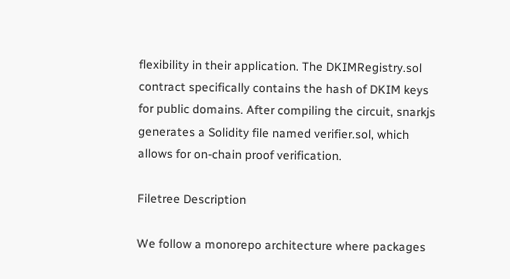flexibility in their application. The DKIMRegistry.sol contract specifically contains the hash of DKIM keys for public domains. After compiling the circuit, snarkjs generates a Solidity file named verifier.sol, which allows for on-chain proof verification.

Filetree Description

We follow a monorepo architecture where packages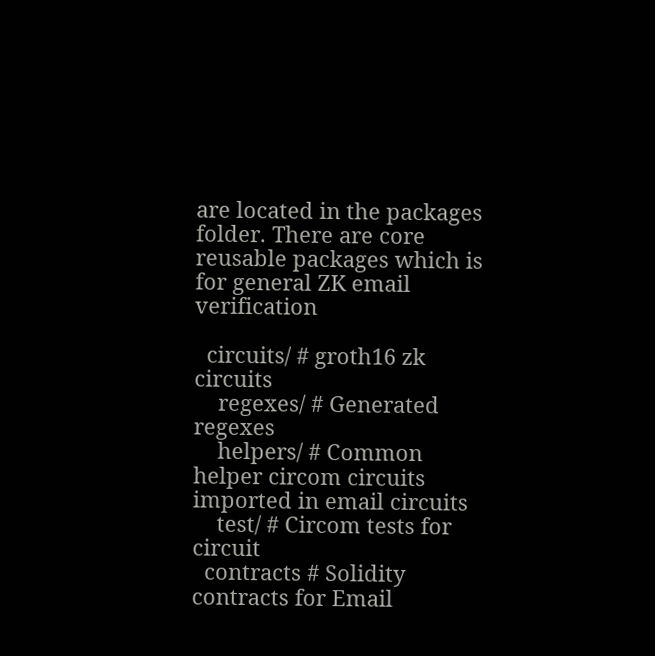are located in the packages folder. There are core reusable packages which is for general ZK email verification

  circuits/ # groth16 zk circuits
    regexes/ # Generated regexes
    helpers/ # Common helper circom circuits imported in email circuits
    test/ # Circom tests for circuit
  contracts # Solidity contracts for Email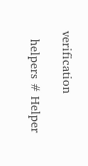verification

  helpers # Helper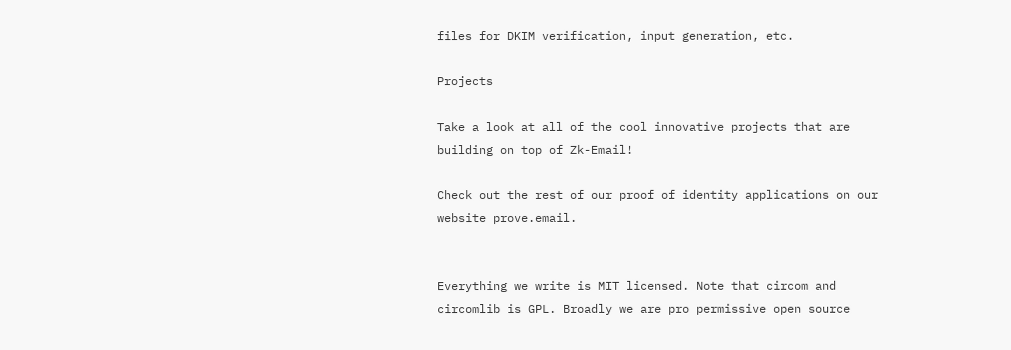files for DKIM verification, input generation, etc.

Projects

Take a look at all of the cool innovative projects that are building on top of Zk-Email!

Check out the rest of our proof of identity applications on our website prove.email.


Everything we write is MIT licensed. Note that circom and circomlib is GPL. Broadly we are pro permissive open source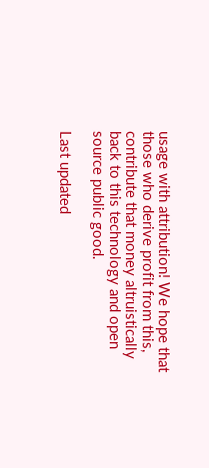usage with attribution! We hope that those who derive profit from this, contribute that money altruistically back to this technology and open source public good.

Last updated